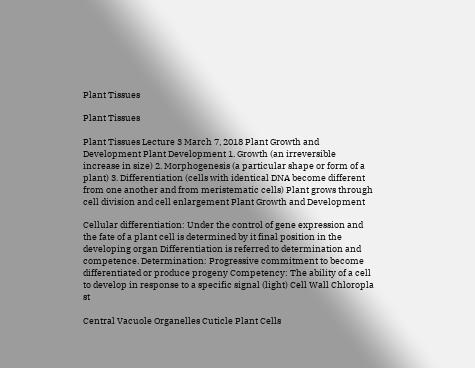Plant Tissues

Plant Tissues

Plant Tissues Lecture 3 March 7, 2018 Plant Growth and Development Plant Development 1. Growth (an irreversible increase in size) 2. Morphogenesis (a particular shape or form of a plant) 3. Differentiation (cells with identical DNA become different from one another and from meristematic cells) Plant grows through cell division and cell enlargement Plant Growth and Development

Cellular differentiation: Under the control of gene expression and the fate of a plant cell is determined by it final position in the developing organ Differentiation is referred to determination and competence. Determination: Progressive commitment to become differentiated or produce progeny Competency: The ability of a cell to develop in response to a specific signal (light) Cell Wall Chloropla st

Central Vacuole Organelles Cuticle Plant Cells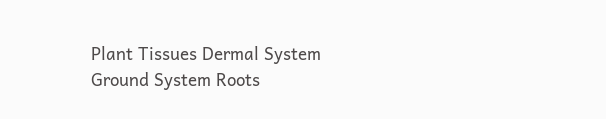Plant Tissues Dermal System Ground System Roots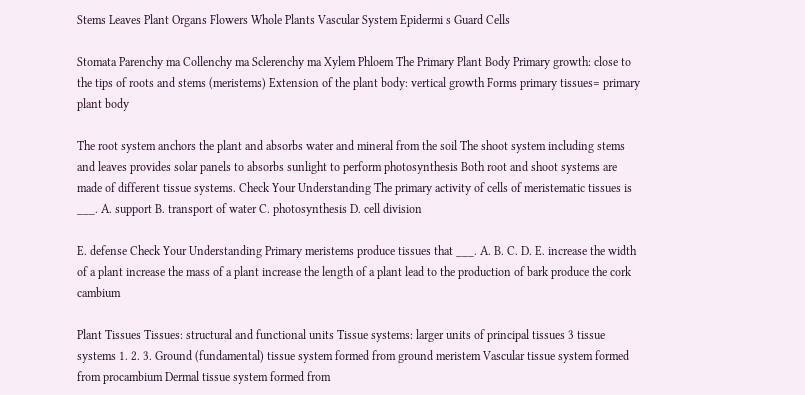Stems Leaves Plant Organs Flowers Whole Plants Vascular System Epidermi s Guard Cells

Stomata Parenchy ma Collenchy ma Sclerenchy ma Xylem Phloem The Primary Plant Body Primary growth: close to the tips of roots and stems (meristems) Extension of the plant body: vertical growth Forms primary tissues= primary plant body

The root system anchors the plant and absorbs water and mineral from the soil The shoot system including stems and leaves provides solar panels to absorbs sunlight to perform photosynthesis Both root and shoot systems are made of different tissue systems. Check Your Understanding The primary activity of cells of meristematic tissues is ___. A. support B. transport of water C. photosynthesis D. cell division

E. defense Check Your Understanding Primary meristems produce tissues that ___. A. B. C. D. E. increase the width of a plant increase the mass of a plant increase the length of a plant lead to the production of bark produce the cork cambium

Plant Tissues Tissues: structural and functional units Tissue systems: larger units of principal tissues 3 tissue systems 1. 2. 3. Ground (fundamental) tissue system formed from ground meristem Vascular tissue system formed from procambium Dermal tissue system formed from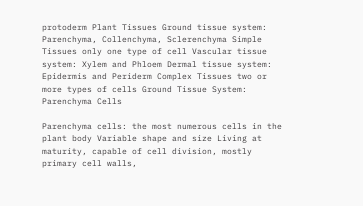protoderm Plant Tissues Ground tissue system: Parenchyma, Collenchyma, Sclerenchyma Simple Tissues only one type of cell Vascular tissue system: Xylem and Phloem Dermal tissue system: Epidermis and Periderm Complex Tissues two or more types of cells Ground Tissue System: Parenchyma Cells

Parenchyma cells: the most numerous cells in the plant body Variable shape and size Living at maturity, capable of cell division, mostly primary cell walls,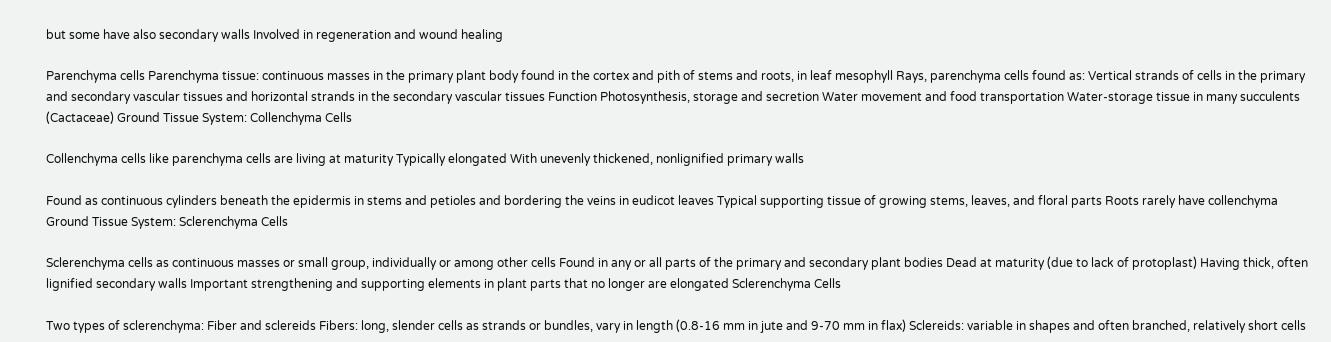but some have also secondary walls Involved in regeneration and wound healing

Parenchyma cells Parenchyma tissue: continuous masses in the primary plant body found in the cortex and pith of stems and roots, in leaf mesophyll Rays, parenchyma cells found as: Vertical strands of cells in the primary and secondary vascular tissues and horizontal strands in the secondary vascular tissues Function Photosynthesis, storage and secretion Water movement and food transportation Water-storage tissue in many succulents (Cactaceae) Ground Tissue System: Collenchyma Cells

Collenchyma cells like parenchyma cells are living at maturity Typically elongated With unevenly thickened, nonlignified primary walls

Found as continuous cylinders beneath the epidermis in stems and petioles and bordering the veins in eudicot leaves Typical supporting tissue of growing stems, leaves, and floral parts Roots rarely have collenchyma Ground Tissue System: Sclerenchyma Cells

Sclerenchyma cells as continuous masses or small group, individually or among other cells Found in any or all parts of the primary and secondary plant bodies Dead at maturity (due to lack of protoplast) Having thick, often lignified secondary walls Important strengthening and supporting elements in plant parts that no longer are elongated Sclerenchyma Cells

Two types of sclerenchyma: Fiber and sclereids Fibers: long, slender cells as strands or bundles, vary in length (0.8-16 mm in jute and 9-70 mm in flax) Sclereids: variable in shapes and often branched, relatively short cells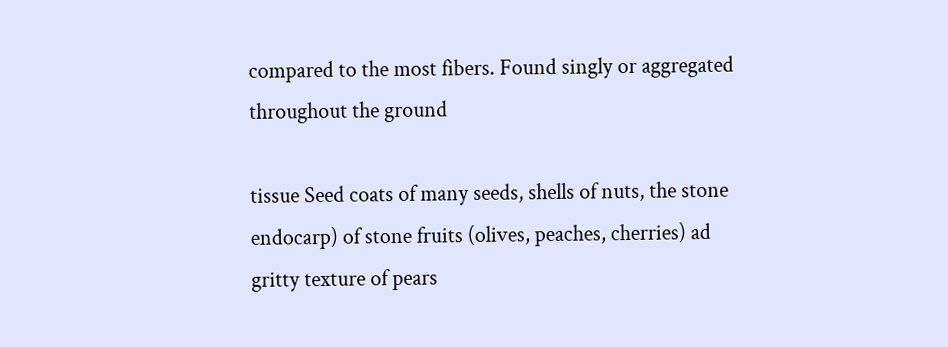compared to the most fibers. Found singly or aggregated throughout the ground

tissue Seed coats of many seeds, shells of nuts, the stone endocarp) of stone fruits (olives, peaches, cherries) ad gritty texture of pears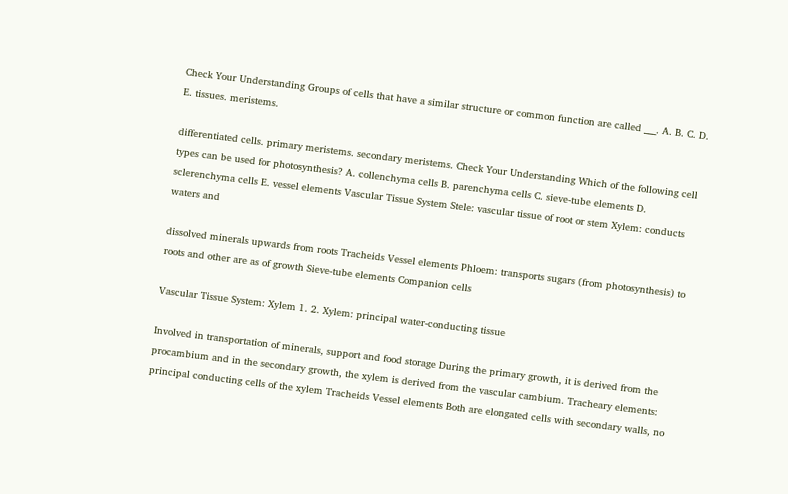Check Your Understanding Groups of cells that have a similar structure or common function are called ___. A. B. C. D. E. tissues. meristems.

differentiated cells. primary meristems. secondary meristems. Check Your Understanding Which of the following cell types can be used for photosynthesis? A. collenchyma cells B. parenchyma cells C. sieve-tube elements D. sclerenchyma cells E. vessel elements Vascular Tissue System Stele: vascular tissue of root or stem Xylem: conducts waters and

dissolved minerals upwards from roots Tracheids Vessel elements Phloem: transports sugars (from photosynthesis) to roots and other are as of growth Sieve-tube elements Companion cells

Vascular Tissue System: Xylem 1. 2. Xylem: principal water-conducting tissue

Involved in transportation of minerals, support and food storage During the primary growth, it is derived from the procambium and in the secondary growth, the xylem is derived from the vascular cambium. Tracheary elements: principal conducting cells of the xylem Tracheids Vessel elements Both are elongated cells with secondary walls, no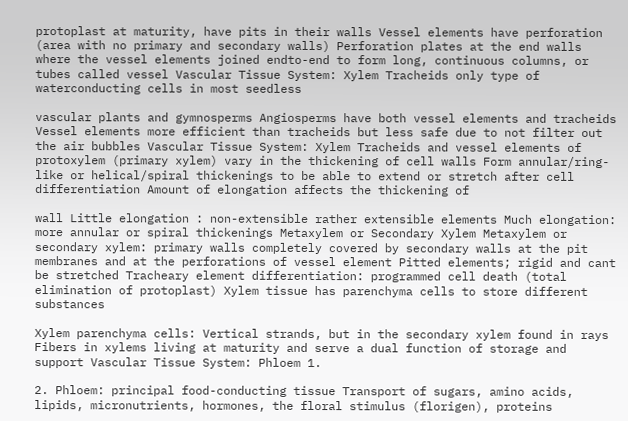protoplast at maturity, have pits in their walls Vessel elements have perforation (area with no primary and secondary walls) Perforation plates at the end walls where the vessel elements joined endto-end to form long, continuous columns, or tubes called vessel Vascular Tissue System: Xylem Tracheids only type of waterconducting cells in most seedless

vascular plants and gymnosperms Angiosperms have both vessel elements and tracheids Vessel elements more efficient than tracheids but less safe due to not filter out the air bubbles Vascular Tissue System: Xylem Tracheids and vessel elements of protoxylem (primary xylem) vary in the thickening of cell walls Form annular/ring-like or helical/spiral thickenings to be able to extend or stretch after cell differentiation Amount of elongation affects the thickening of

wall Little elongation : non-extensible rather extensible elements Much elongation: more annular or spiral thickenings Metaxylem or Secondary Xylem Metaxylem or secondary xylem: primary walls completely covered by secondary walls at the pit membranes and at the perforations of vessel element Pitted elements; rigid and cant be stretched Tracheary element differentiation: programmed cell death (total elimination of protoplast) Xylem tissue has parenchyma cells to store different substances

Xylem parenchyma cells: Vertical strands, but in the secondary xylem found in rays Fibers in xylems living at maturity and serve a dual function of storage and support Vascular Tissue System: Phloem 1.

2. Phloem: principal food-conducting tissue Transport of sugars, amino acids, lipids, micronutrients, hormones, the floral stimulus (florigen), proteins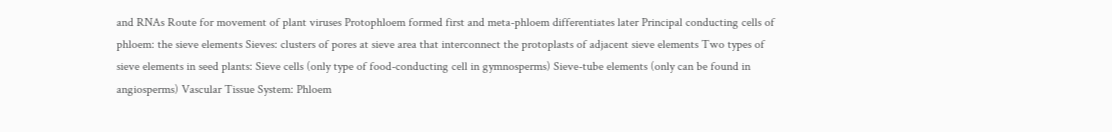and RNAs Route for movement of plant viruses Protophloem formed first and meta-phloem differentiates later Principal conducting cells of phloem: the sieve elements Sieves: clusters of pores at sieve area that interconnect the protoplasts of adjacent sieve elements Two types of sieve elements in seed plants: Sieve cells (only type of food-conducting cell in gymnosperms) Sieve-tube elements (only can be found in angiosperms) Vascular Tissue System: Phloem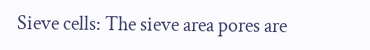Sieve cells: The sieve area pores are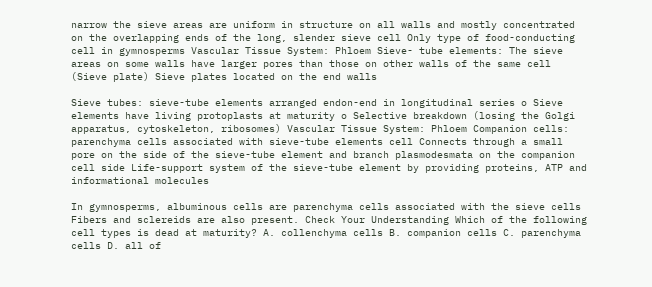narrow the sieve areas are uniform in structure on all walls and mostly concentrated on the overlapping ends of the long, slender sieve cell Only type of food-conducting cell in gymnosperms Vascular Tissue System: Phloem Sieve- tube elements: The sieve areas on some walls have larger pores than those on other walls of the same cell (Sieve plate) Sieve plates located on the end walls

Sieve tubes: sieve-tube elements arranged endon-end in longitudinal series o Sieve elements have living protoplasts at maturity o Selective breakdown (losing the Golgi apparatus, cytoskeleton, ribosomes) Vascular Tissue System: Phloem Companion cells: parenchyma cells associated with sieve-tube elements cell Connects through a small pore on the side of the sieve-tube element and branch plasmodesmata on the companion cell side Life-support system of the sieve-tube element by providing proteins, ATP and informational molecules

In gymnosperms, albuminous cells are parenchyma cells associated with the sieve cells Fibers and sclereids are also present. Check Your Understanding Which of the following cell types is dead at maturity? A. collenchyma cells B. companion cells C. parenchyma cells D. all of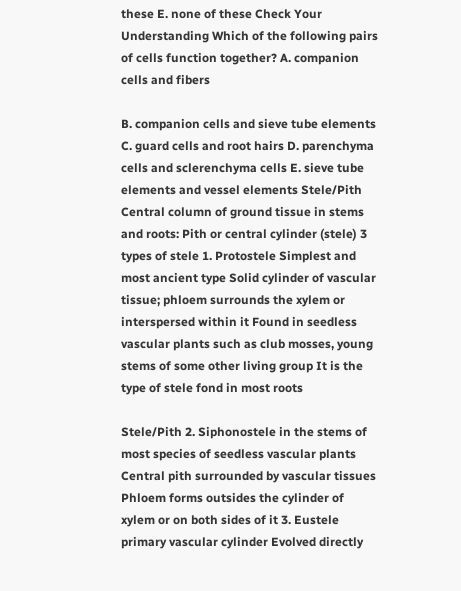these E. none of these Check Your Understanding Which of the following pairs of cells function together? A. companion cells and fibers

B. companion cells and sieve tube elements C. guard cells and root hairs D. parenchyma cells and sclerenchyma cells E. sieve tube elements and vessel elements Stele/Pith Central column of ground tissue in stems and roots: Pith or central cylinder (stele) 3 types of stele 1. Protostele Simplest and most ancient type Solid cylinder of vascular tissue; phloem surrounds the xylem or interspersed within it Found in seedless vascular plants such as club mosses, young stems of some other living group It is the type of stele fond in most roots

Stele/Pith 2. Siphonostele in the stems of most species of seedless vascular plants Central pith surrounded by vascular tissues Phloem forms outsides the cylinder of xylem or on both sides of it 3. Eustele primary vascular cylinder Evolved directly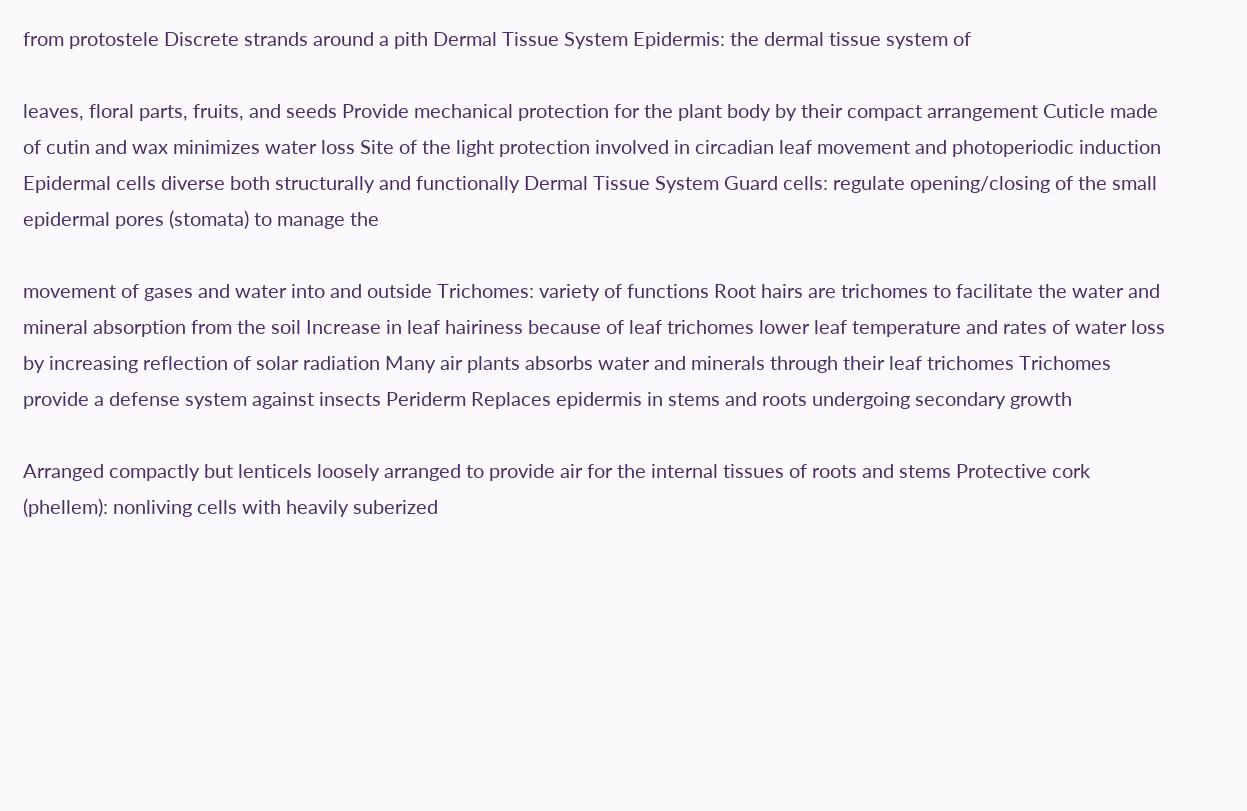from protostele Discrete strands around a pith Dermal Tissue System Epidermis: the dermal tissue system of

leaves, floral parts, fruits, and seeds Provide mechanical protection for the plant body by their compact arrangement Cuticle made of cutin and wax minimizes water loss Site of the light protection involved in circadian leaf movement and photoperiodic induction Epidermal cells diverse both structurally and functionally Dermal Tissue System Guard cells: regulate opening/closing of the small epidermal pores (stomata) to manage the

movement of gases and water into and outside Trichomes: variety of functions Root hairs are trichomes to facilitate the water and mineral absorption from the soil Increase in leaf hairiness because of leaf trichomes lower leaf temperature and rates of water loss by increasing reflection of solar radiation Many air plants absorbs water and minerals through their leaf trichomes Trichomes provide a defense system against insects Periderm Replaces epidermis in stems and roots undergoing secondary growth

Arranged compactly but lenticels loosely arranged to provide air for the internal tissues of roots and stems Protective cork (phellem): nonliving cells with heavily suberized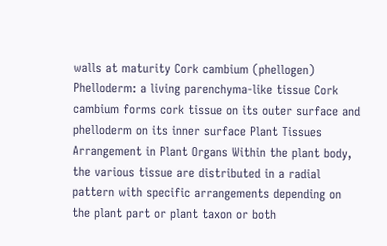walls at maturity Cork cambium (phellogen) Phelloderm: a living parenchyma-like tissue Cork cambium forms cork tissue on its outer surface and phelloderm on its inner surface Plant Tissues Arrangement in Plant Organs Within the plant body, the various tissue are distributed in a radial pattern with specific arrangements depending on the plant part or plant taxon or both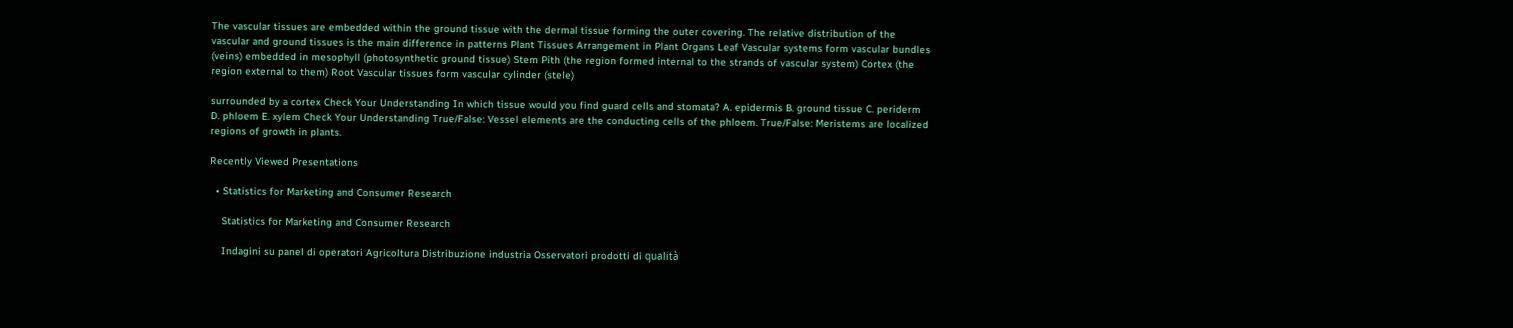The vascular tissues are embedded within the ground tissue with the dermal tissue forming the outer covering. The relative distribution of the vascular and ground tissues is the main difference in patterns Plant Tissues Arrangement in Plant Organs Leaf Vascular systems form vascular bundles (veins) embedded in mesophyll (photosynthetic ground tissue) Stem Pith (the region formed internal to the strands of vascular system) Cortex (the region external to them) Root Vascular tissues form vascular cylinder (stele)

surrounded by a cortex Check Your Understanding In which tissue would you find guard cells and stomata? A. epidermis B. ground tissue C. periderm D. phloem E. xylem Check Your Understanding True/False: Vessel elements are the conducting cells of the phloem. True/False: Meristems are localized regions of growth in plants.

Recently Viewed Presentations

  • Statistics for Marketing and Consumer Research

    Statistics for Marketing and Consumer Research

    Indagini su panel di operatori Agricoltura Distribuzione industria Osservatori prodotti di qualità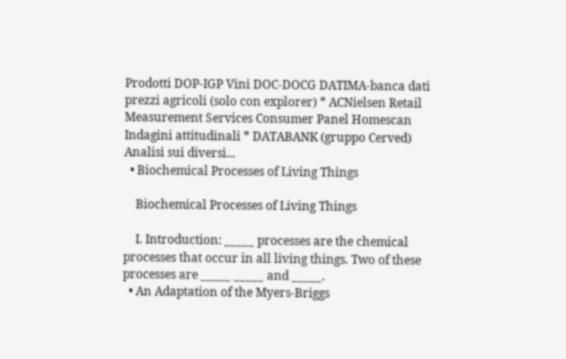Prodotti DOP-IGP Vini DOC-DOCG DATIMA-banca dati prezzi agricoli (solo con explorer) * ACNielsen Retail Measurement Services Consumer Panel Homescan Indagini attitudinali * DATABANK (gruppo Cerved) Analisi sui diversi...
  • Biochemical Processes of Living Things

    Biochemical Processes of Living Things

    I. Introduction: _____ processes are the chemical processes that occur in all living things. Two of these processes are _____ _____ and _____.
  • An Adaptation of the Myers-Briggs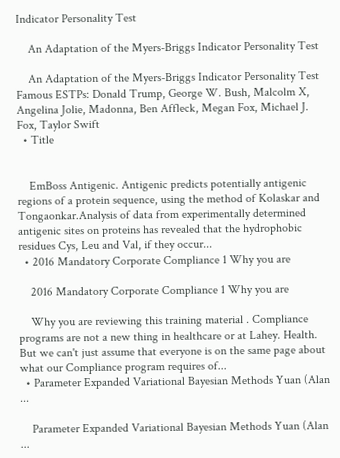Indicator Personality Test

    An Adaptation of the Myers-Briggs Indicator Personality Test

    An Adaptation of the Myers-Briggs Indicator Personality Test Famous ESTPs: Donald Trump, George W. Bush, Malcolm X, Angelina Jolie, Madonna, Ben Affleck, Megan Fox, Michael J. Fox, Taylor Swift
  • Title


    EmBoss Antigenic. Antigenic predicts potentially antigenic regions of a protein sequence, using the method of Kolaskar and Tongaonkar.Analysis of data from experimentally determined antigenic sites on proteins has revealed that the hydrophobic residues Cys, Leu and Val, if they occur...
  • 2016 Mandatory Corporate Compliance 1 Why you are

    2016 Mandatory Corporate Compliance 1 Why you are

    Why you are reviewing this training material . Compliance programs are not a new thing in healthcare or at Lahey. Health. But we can't just assume that everyone is on the same page about what our Compliance program requires of...
  • Parameter Expanded Variational Bayesian Methods Yuan (Alan ...

    Parameter Expanded Variational Bayesian Methods Yuan (Alan ...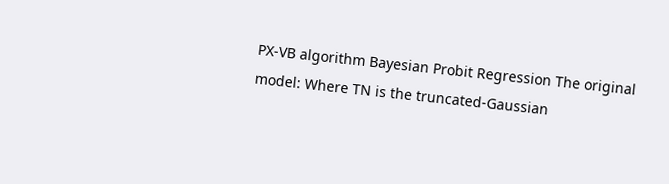PX-VB algorithm Bayesian Probit Regression The original model: Where TN is the truncated-Gaussian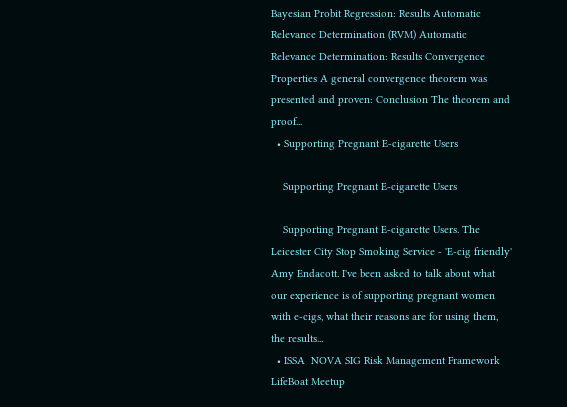Bayesian Probit Regression: Results Automatic Relevance Determination (RVM) Automatic Relevance Determination: Results Convergence Properties A general convergence theorem was presented and proven: Conclusion The theorem and proof...
  • Supporting Pregnant E-cigarette Users

    Supporting Pregnant E-cigarette Users

    Supporting Pregnant E-cigarette Users. The Leicester City Stop Smoking Service - 'E-cig friendly' Amy Endacott. I've been asked to talk about what our experience is of supporting pregnant women with e-cigs, what their reasons are for using them, the results...
  • ISSA  NOVA SIG Risk Management Framework LifeBoat Meetup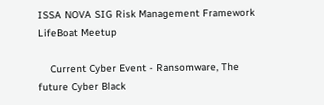ISSA NOVA SIG Risk Management Framework LifeBoat Meetup

    Current Cyber Event - Ransomware, The future Cyber Black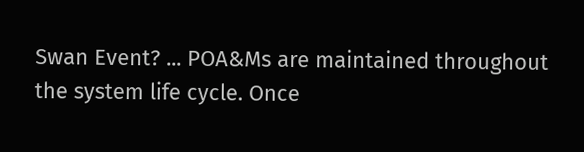Swan Event? ... POA&Ms are maintained throughout the system life cycle. Once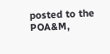posted to the POA&M,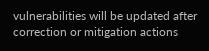vulnerabilities will be updated after correction or mitigation actions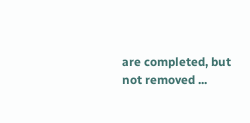are completed, but not removed ...